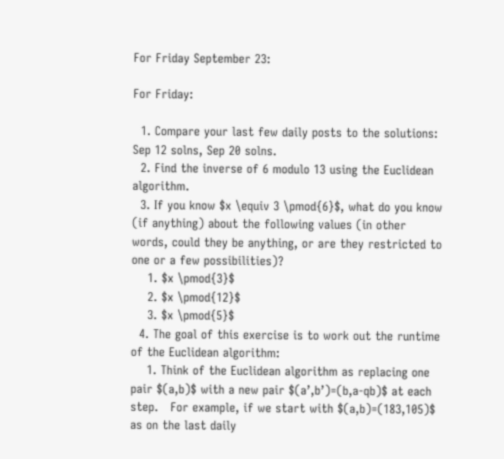For Friday September 23:

For Friday:

  1. Compare your last few daily posts to the solutions: Sep 12 solns, Sep 20 solns.
  2. Find the inverse of 6 modulo 13 using the Euclidean algorithm.
  3. If you know $x \equiv 3 \pmod{6}$, what do you know (if anything) about the following values (in other words, could they be anything, or are they restricted to one or a few possibilities)?
    1. $x \pmod{3}$
    2. $x \pmod{12}$
    3. $x \pmod{5}$
  4. The goal of this exercise is to work out the runtime of the Euclidean algorithm:
    1. Think of the Euclidean algorithm as replacing one pair $(a,b)$ with a new pair $(a’,b’)=(b,a-qb)$ at each step.   For example, if we start with $(a,b)=(183,105)$ as on the last daily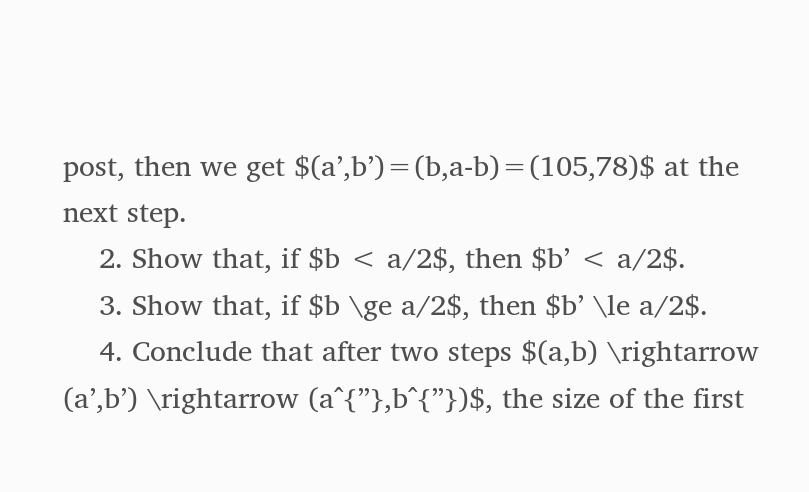post, then we get $(a’,b’)=(b,a-b)=(105,78)$ at the next step.
    2. Show that, if $b < a/2$, then $b’ < a/2$.
    3. Show that, if $b \ge a/2$, then $b’ \le a/2$.
    4. Conclude that after two steps $(a,b) \rightarrow (a’,b’) \rightarrow (a^{”},b^{”})$, the size of the first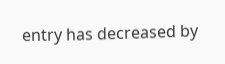entry has decreased by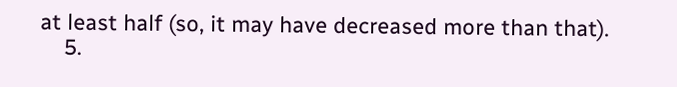at least half (so, it may have decreased more than that).
    5.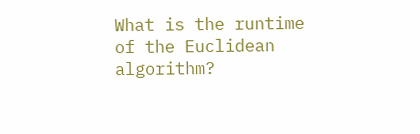What is the runtime of the Euclidean algorithm?